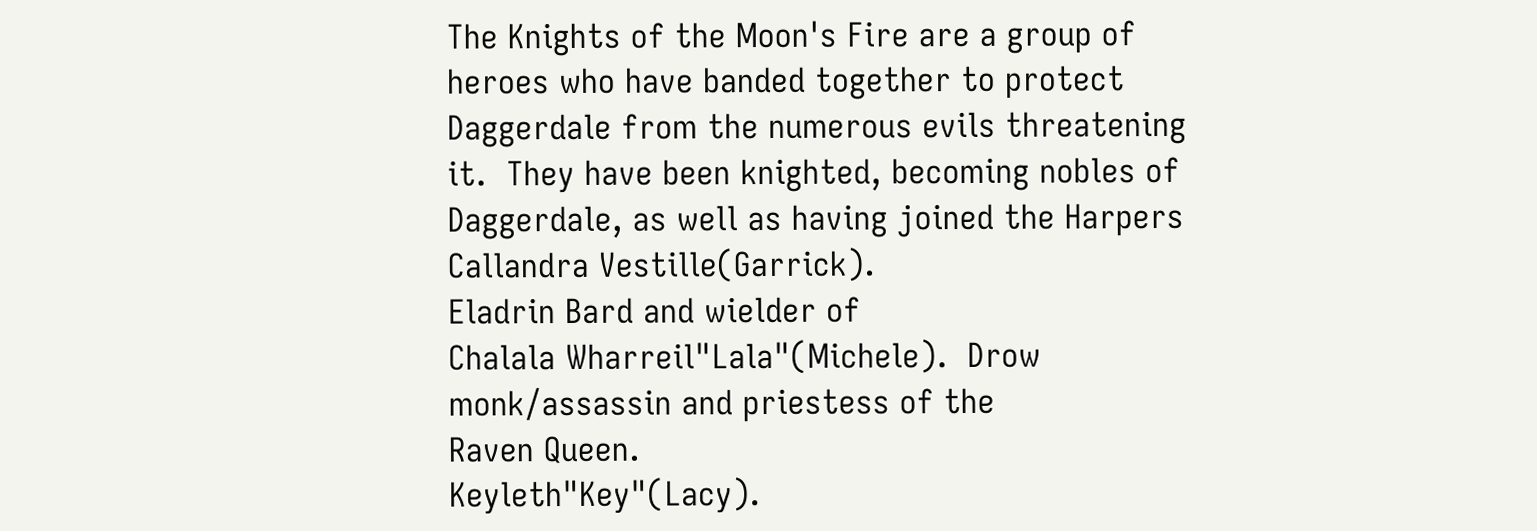The Knights of the Moon's Fire are a group of
heroes who have banded together to protect
Daggerdale from the numerous evils threatening
it.  They have been knighted, becoming nobles of
Daggerdale, as well as having joined the Harpers
Callandra Vestille(Garrick).
Eladrin Bard and wielder of
Chalala Wharreil"Lala"(Michele).  Drow
monk/assassin and priestess of the
Raven Queen.
Keyleth"Key"(Lacy).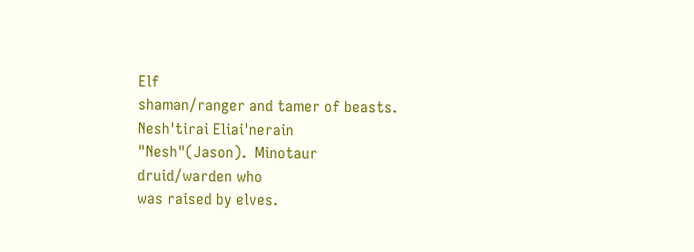Elf
shaman/ranger and tamer of beasts.
Nesh'tirai Eliai'nerain
"Nesh"(Jason).  Minotaur
druid/warden who
was raised by elves.